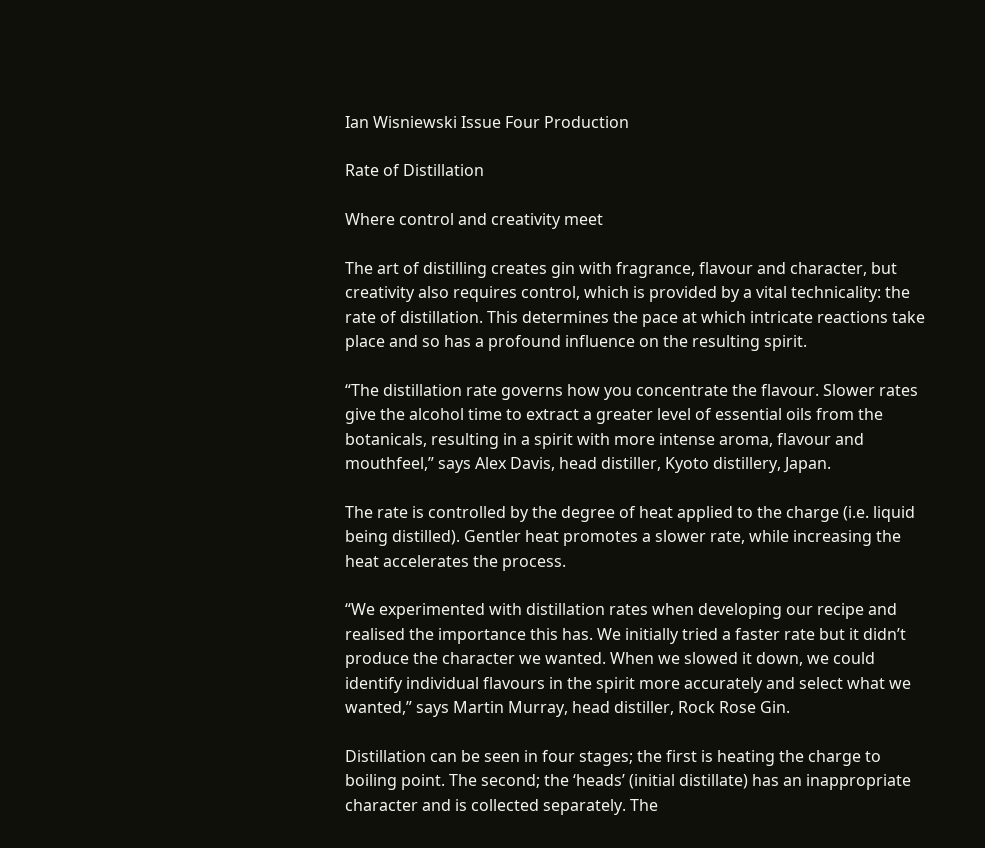Ian Wisniewski Issue Four Production

Rate of Distillation

Where control and creativity meet

The art of distilling creates gin with fragrance, flavour and character, but creativity also requires control, which is provided by a vital technicality: the rate of distillation. This determines the pace at which intricate reactions take place and so has a profound influence on the resulting spirit.

“The distillation rate governs how you concentrate the flavour. Slower rates give the alcohol time to extract a greater level of essential oils from the botanicals, resulting in a spirit with more intense aroma, flavour and mouthfeel,” says Alex Davis, head distiller, Kyoto distillery, Japan.

The rate is controlled by the degree of heat applied to the charge (i.e. liquid being distilled). Gentler heat promotes a slower rate, while increasing the heat accelerates the process.

“We experimented with distillation rates when developing our recipe and realised the importance this has. We initially tried a faster rate but it didn’t produce the character we wanted. When we slowed it down, we could identify individual flavours in the spirit more accurately and select what we wanted,” says Martin Murray, head distiller, Rock Rose Gin.

Distillation can be seen in four stages; the first is heating the charge to boiling point. The second; the ‘heads’ (initial distillate) has an inappropriate character and is collected separately. The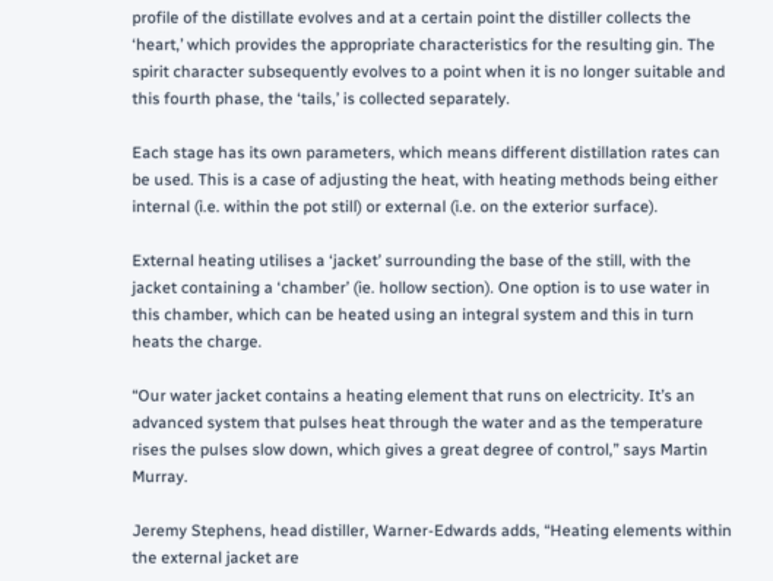profile of the distillate evolves and at a certain point the distiller collects the ‘heart,’ which provides the appropriate characteristics for the resulting gin. The spirit character subsequently evolves to a point when it is no longer suitable and this fourth phase, the ‘tails,’ is collected separately.

Each stage has its own parameters, which means different distillation rates can be used. This is a case of adjusting the heat, with heating methods being either internal (i.e. within the pot still) or external (i.e. on the exterior surface).

External heating utilises a ‘jacket’ surrounding the base of the still, with the jacket containing a ‘chamber’ (ie. hollow section). One option is to use water in this chamber, which can be heated using an integral system and this in turn heats the charge.

“Our water jacket contains a heating element that runs on electricity. It’s an advanced system that pulses heat through the water and as the temperature rises the pulses slow down, which gives a great degree of control,” says Martin Murray.

Jeremy Stephens, head distiller, Warner-Edwards adds, “Heating elements within the external jacket are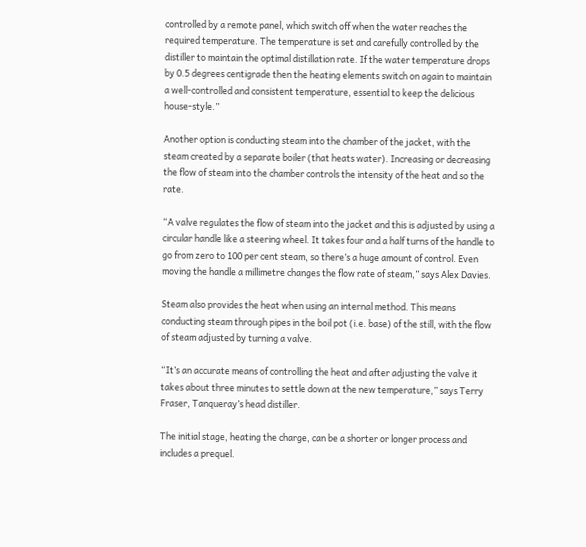controlled by a remote panel, which switch off when the water reaches the required temperature. The temperature is set and carefully controlled by the distiller to maintain the optimal distillation rate. If the water temperature drops by 0.5 degrees centigrade then the heating elements switch on again to maintain a well-controlled and consistent temperature, essential to keep the delicious house-style.”

Another option is conducting steam into the chamber of the jacket, with the steam created by a separate boiler (that heats water). Increasing or decreasing the flow of steam into the chamber controls the intensity of the heat and so the rate.

“A valve regulates the flow of steam into the jacket and this is adjusted by using a circular handle like a steering wheel. It takes four and a half turns of the handle to go from zero to 100 per cent steam, so there’s a huge amount of control. Even moving the handle a millimetre changes the flow rate of steam,” says Alex Davies.

Steam also provides the heat when using an internal method. This means conducting steam through pipes in the boil pot (i.e. base) of the still, with the flow of steam adjusted by turning a valve.

“It’s an accurate means of controlling the heat and after adjusting the valve it takes about three minutes to settle down at the new temperature,” says Terry Fraser, Tanqueray’s head distiller.

The initial stage, heating the charge, can be a shorter or longer process and includes a prequel.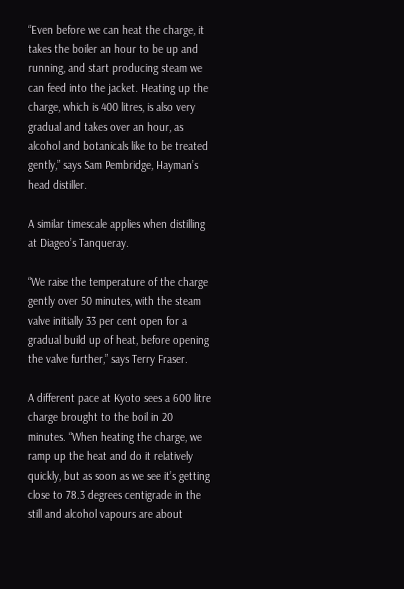“Even before we can heat the charge, it takes the boiler an hour to be up and running, and start producing steam we can feed into the jacket. Heating up the charge, which is 400 litres, is also very gradual and takes over an hour, as alcohol and botanicals like to be treated gently,” says Sam Pembridge, Hayman’s head distiller.

A similar timescale applies when distilling at Diageo’s Tanqueray.

“We raise the temperature of the charge gently over 50 minutes, with the steam valve initially 33 per cent open for a gradual build up of heat, before opening the valve further,” says Terry Fraser.

A different pace at Kyoto sees a 600 litre charge brought to the boil in 20 minutes. “When heating the charge, we ramp up the heat and do it relatively quickly, but as soon as we see it’s getting close to 78.3 degrees centigrade in the still and alcohol vapours are about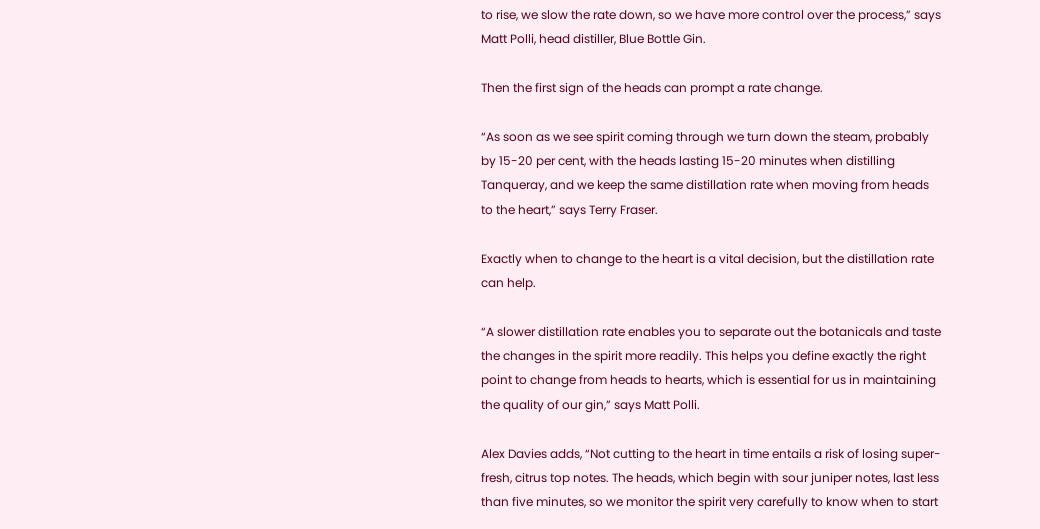to rise, we slow the rate down, so we have more control over the process,” says Matt Polli, head distiller, Blue Bottle Gin.

Then the first sign of the heads can prompt a rate change.

“As soon as we see spirit coming through we turn down the steam, probably by 15-20 per cent, with the heads lasting 15-20 minutes when distilling Tanqueray, and we keep the same distillation rate when moving from heads to the heart,” says Terry Fraser.

Exactly when to change to the heart is a vital decision, but the distillation rate can help.

“A slower distillation rate enables you to separate out the botanicals and taste the changes in the spirit more readily. This helps you define exactly the right point to change from heads to hearts, which is essential for us in maintaining the quality of our gin,” says Matt Polli.

Alex Davies adds, “Not cutting to the heart in time entails a risk of losing super-fresh, citrus top notes. The heads, which begin with sour juniper notes, last less than five minutes, so we monitor the spirit very carefully to know when to start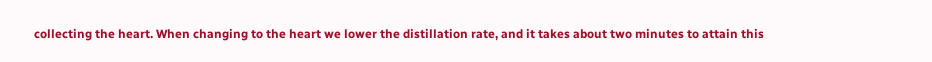collecting the heart. When changing to the heart we lower the distillation rate, and it takes about two minutes to attain this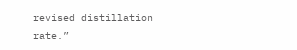revised distillation rate.”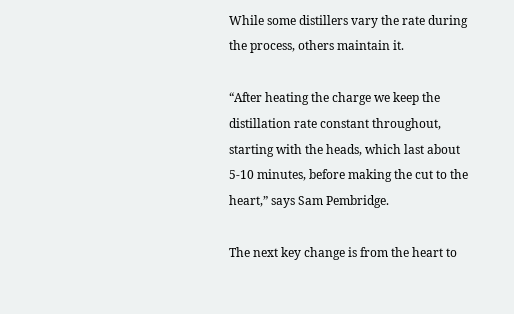While some distillers vary the rate during the process, others maintain it.

“After heating the charge we keep the distillation rate constant throughout, starting with the heads, which last about 5-10 minutes, before making the cut to the heart,” says Sam Pembridge.

The next key change is from the heart to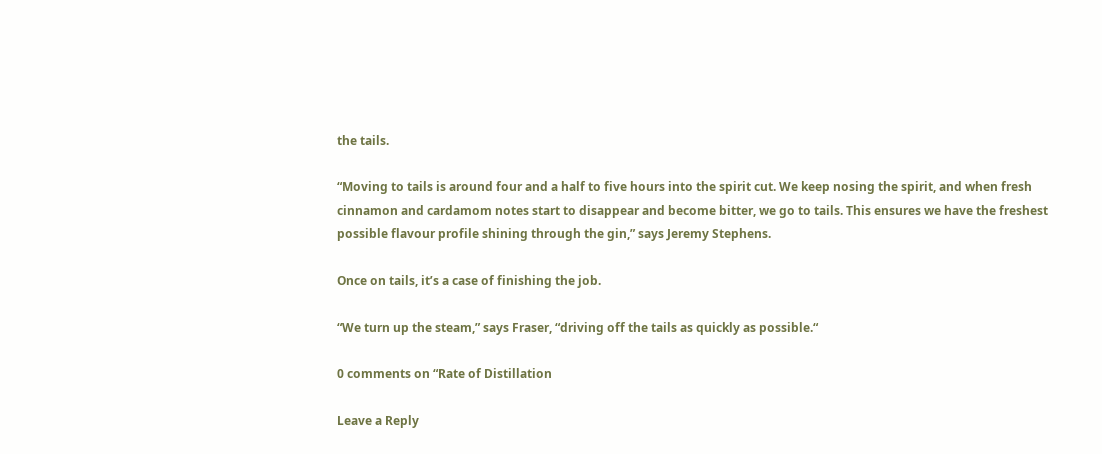the tails.

“Moving to tails is around four and a half to five hours into the spirit cut. We keep nosing the spirit, and when fresh cinnamon and cardamom notes start to disappear and become bitter, we go to tails. This ensures we have the freshest possible flavour profile shining through the gin,” says Jeremy Stephens.

Once on tails, it’s a case of finishing the job.

“We turn up the steam,” says Fraser, “driving off the tails as quickly as possible.“

0 comments on “Rate of Distillation

Leave a Reply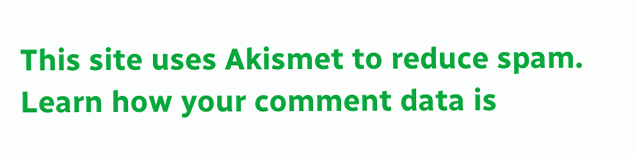This site uses Akismet to reduce spam. Learn how your comment data is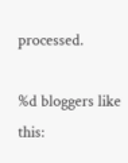processed.

%d bloggers like this: